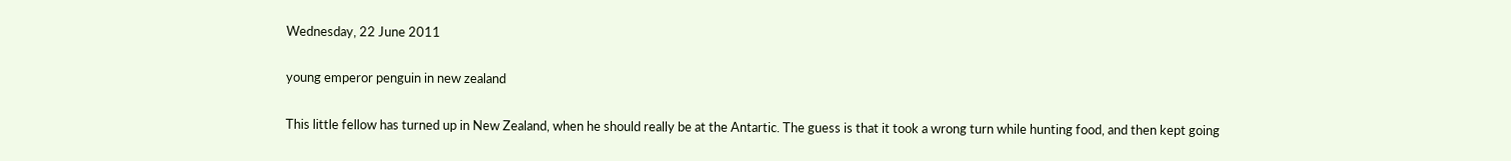Wednesday, 22 June 2011

young emperor penguin in new zealand

This little fellow has turned up in New Zealand, when he should really be at the Antartic. The guess is that it took a wrong turn while hunting food, and then kept going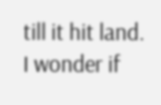till it hit land.
I wonder if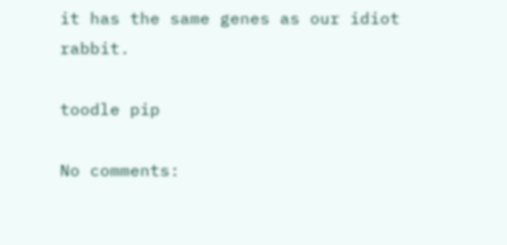it has the same genes as our idiot rabbit.

toodle pip

No comments: